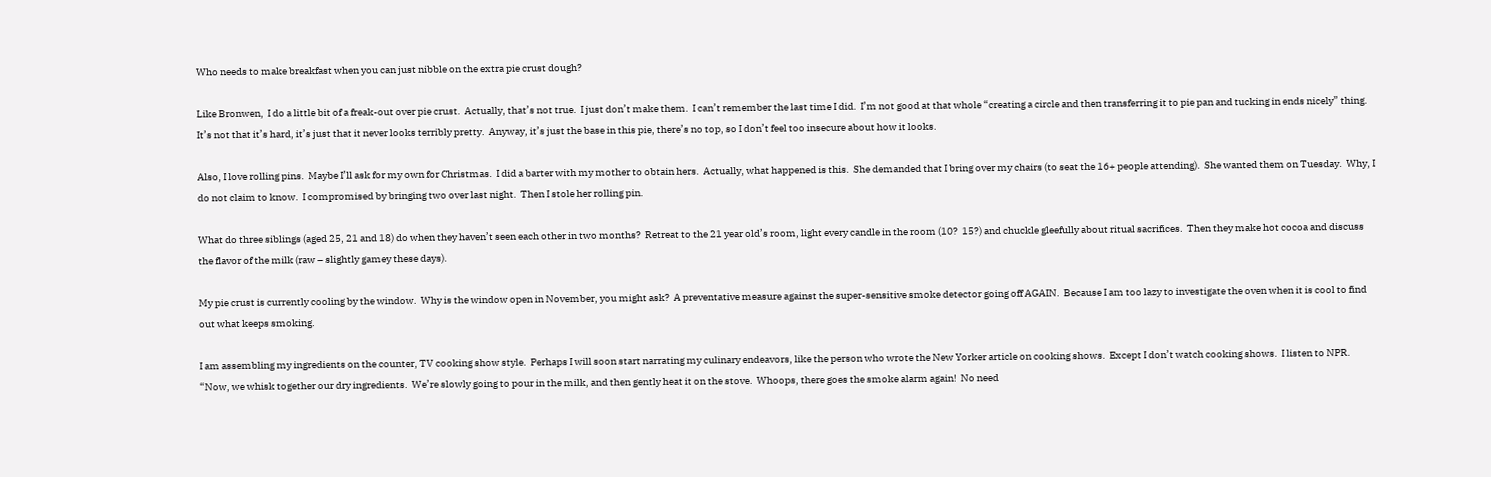Who needs to make breakfast when you can just nibble on the extra pie crust dough?

Like Bronwen,  I do a little bit of a freak-out over pie crust.  Actually, that’s not true.  I just don’t make them.  I can’t remember the last time I did.  I’m not good at that whole “creating a circle and then transferring it to pie pan and tucking in ends nicely” thing.  It’s not that it’s hard, it’s just that it never looks terribly pretty.  Anyway, it’s just the base in this pie, there’s no top, so I don’t feel too insecure about how it looks.

Also, I love rolling pins.  Maybe I’ll ask for my own for Christmas.  I did a barter with my mother to obtain hers.  Actually, what happened is this.  She demanded that I bring over my chairs (to seat the 16+ people attending).  She wanted them on Tuesday.  Why, I do not claim to know.  I compromised by bringing two over last night.  Then I stole her rolling pin.

What do three siblings (aged 25, 21 and 18) do when they haven’t seen each other in two months?  Retreat to the 21 year old’s room, light every candle in the room (10?  15?) and chuckle gleefully about ritual sacrifices.  Then they make hot cocoa and discuss the flavor of the milk (raw – slightly gamey these days).

My pie crust is currently cooling by the window.  Why is the window open in November, you might ask?  A preventative measure against the super-sensitive smoke detector going off AGAIN.  Because I am too lazy to investigate the oven when it is cool to find out what keeps smoking.

I am assembling my ingredients on the counter, TV cooking show style.  Perhaps I will soon start narrating my culinary endeavors, like the person who wrote the New Yorker article on cooking shows.  Except I don’t watch cooking shows.  I listen to NPR.   “Now, we whisk together our dry ingredients.  We’re slowly going to pour in the milk, and then gently heat it on the stove.  Whoops, there goes the smoke alarm again!  No need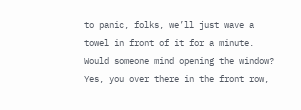to panic, folks, we’ll just wave a towel in front of it for a minute.  Would someone mind opening the window?  Yes, you over there in the front row,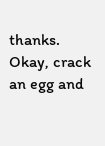thanks.  Okay, crack an egg and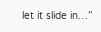let it slide in…”